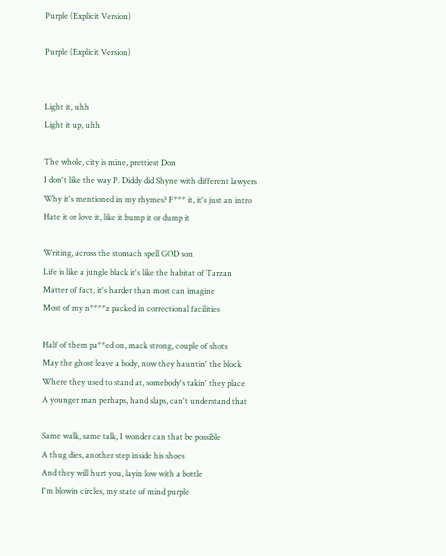Purple (Explicit Version)

Purple (Explicit Version)


Light it, uhh
Light it up, uhh

The whole, city is mine, prettiest Don
I don't like the way P. Diddy did Shyne with different lawyers
Why it's mentioned in my rhymes? F*** it, it's just an intro
Hate it or love it, like it bump it or dump it

Writing, across the stomach spell GOD son
Life is like a jungle black it's like the habitat of Tarzan
Matter of fact, it's harder than most can imagine
Most of my n****z packed in correctional facilities

Half of them pa**ed on, mack strong, couple of shots
May the ghost leave a body, now they hauntin' the block
Where they used to stand at, somebody's takin' they place
A younger man perhaps, hand slaps, can't understand that

Same walk, same talk, I wonder can that be possible
A thug dies, another step inside his shoes
And they will hurt you, layin low with a bottle
I'm blowin circles, my state of mind purple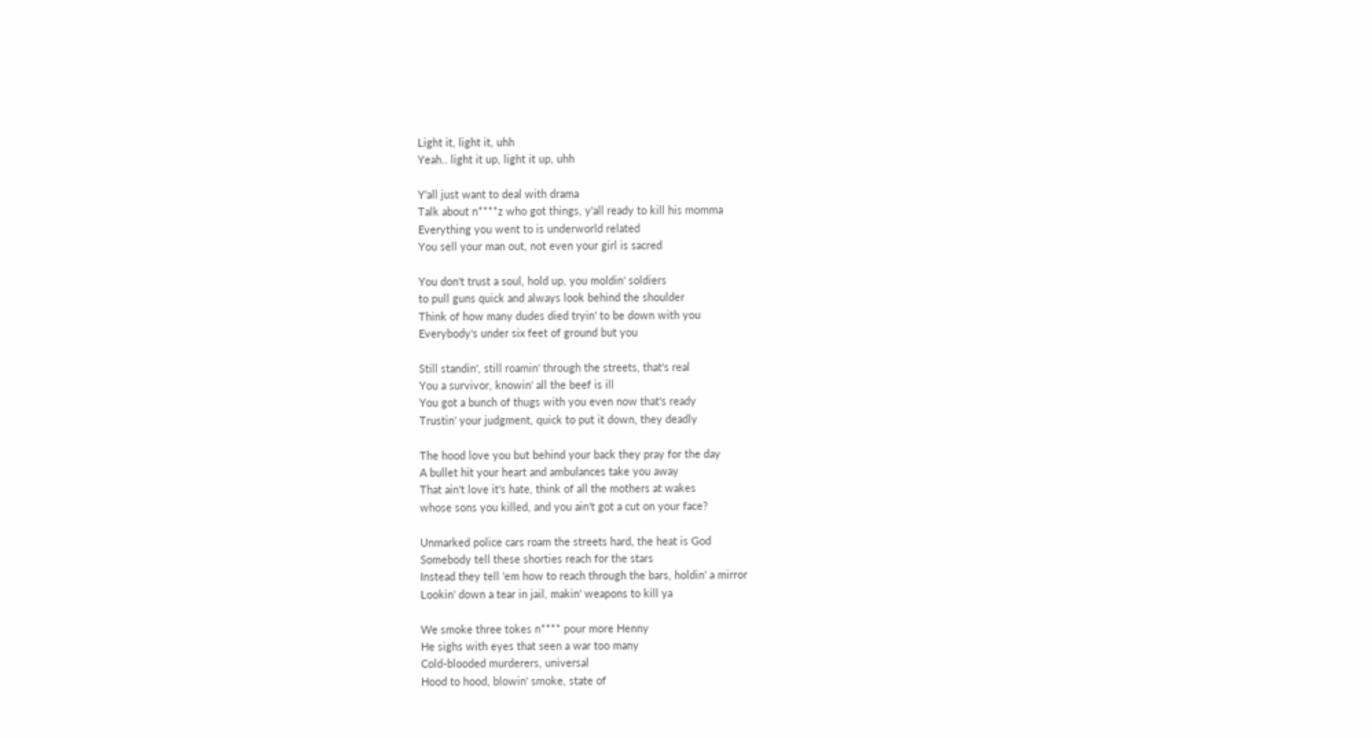Light it, light it, uhh
Yeah.. light it up, light it up, uhh

Y'all just want to deal with drama
Talk about n****z who got things, y'all ready to kill his momma
Everything you went to is underworld related
You sell your man out, not even your girl is sacred

You don't trust a soul, hold up, you moldin' soldiers
to pull guns quick and always look behind the shoulder
Think of how many dudes died tryin' to be down with you
Everybody's under six feet of ground but you

Still standin', still roamin' through the streets, that's real
You a survivor, knowin' all the beef is ill
You got a bunch of thugs with you even now that's ready
Trustin' your judgment, quick to put it down, they deadly

The hood love you but behind your back they pray for the day
A bullet hit your heart and ambulances take you away
That ain't love it's hate, think of all the mothers at wakes
whose sons you killed, and you ain't got a cut on your face?

Unmarked police cars roam the streets hard, the heat is God
Somebody tell these shorties reach for the stars
Instead they tell 'em how to reach through the bars, holdin' a mirror
Lookin' down a tear in jail, makin' weapons to kill ya

We smoke three tokes n**** pour more Henny
He sighs with eyes that seen a war too many
Cold-blooded murderers, universal
Hood to hood, blowin' smoke, state of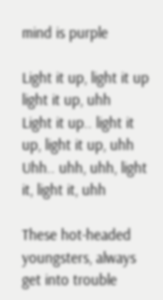mind is purple

Light it up, light it up light it up, uhh
Light it up.. light it up, light it up, uhh
Uhh.. uhh, uhh, light it, light it, uhh

These hot-headed youngsters, always get into trouble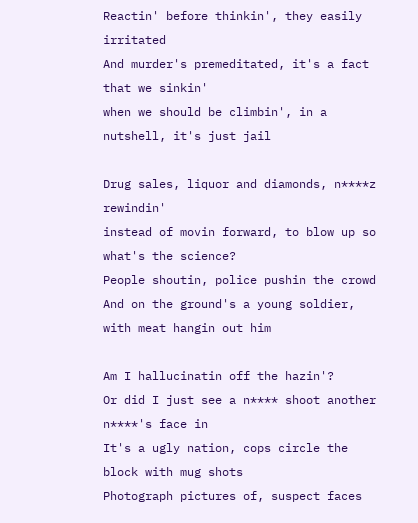Reactin' before thinkin', they easily irritated
And murder's premeditated, it's a fact that we sinkin'
when we should be climbin', in a nutshell, it's just jail

Drug sales, liquor and diamonds, n****z rewindin'
instead of movin forward, to blow up so what's the science?
People shoutin, police pushin the crowd
And on the ground's a young soldier, with meat hangin out him

Am I hallucinatin off the hazin'?
Or did I just see a n**** shoot another n****'s face in
It's a ugly nation, cops circle the block with mug shots
Photograph pictures of, suspect faces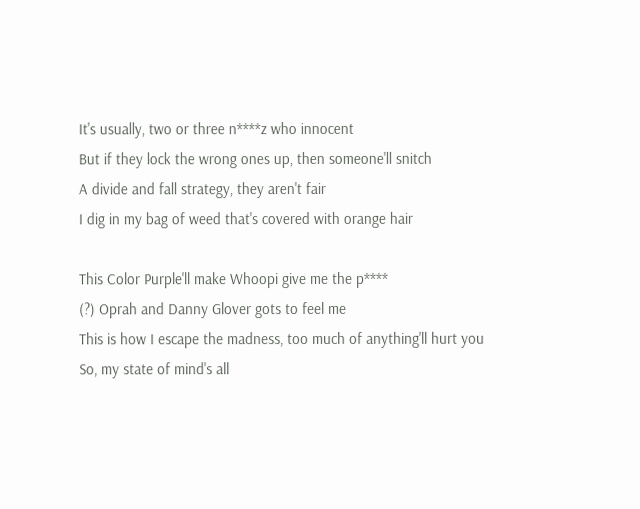It's usually, two or three n****z who innocent
But if they lock the wrong ones up, then someone'll snitch
A divide and fall strategy, they aren't fair
I dig in my bag of weed that's covered with orange hair

This Color Purple'll make Whoopi give me the p****
(?) Oprah and Danny Glover gots to feel me
This is how I escape the madness, too much of anything'll hurt you
So, my state of mind's all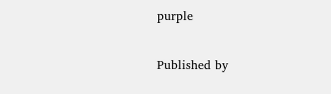purple

Published by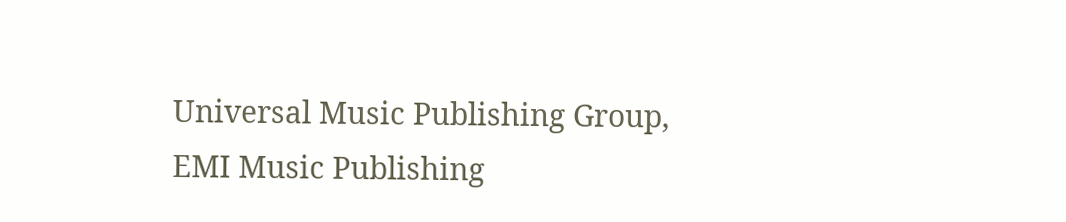Universal Music Publishing Group, EMI Music Publishing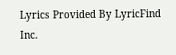Lyrics Provided By LyricFind Inc.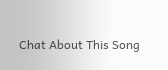Chat About This Song